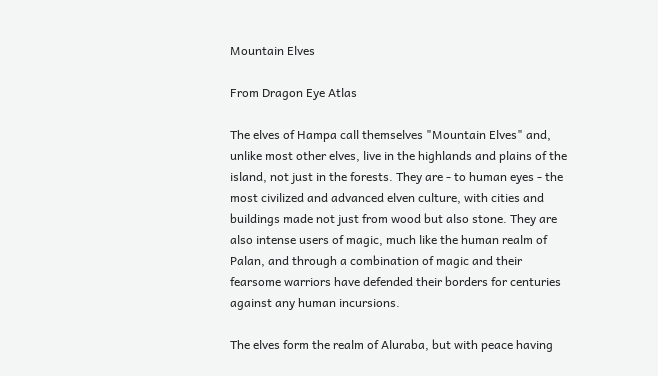Mountain Elves

From Dragon Eye Atlas

The elves of Hampa call themselves "Mountain Elves" and, unlike most other elves, live in the highlands and plains of the island, not just in the forests. They are - to human eyes - the most civilized and advanced elven culture, with cities and buildings made not just from wood but also stone. They are also intense users of magic, much like the human realm of Palan, and through a combination of magic and their fearsome warriors have defended their borders for centuries against any human incursions.

The elves form the realm of Aluraba, but with peace having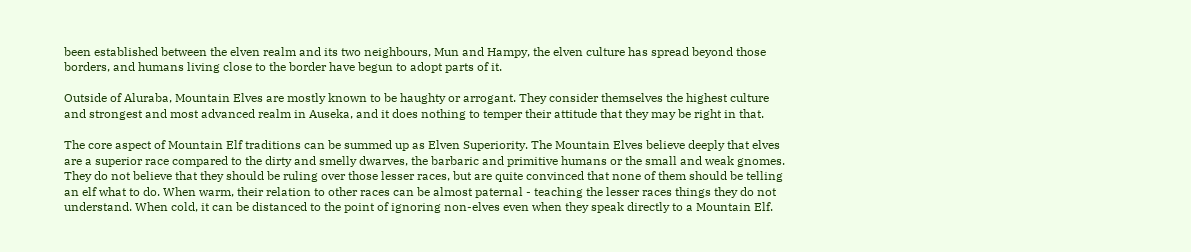been established between the elven realm and its two neighbours, Mun and Hampy, the elven culture has spread beyond those borders, and humans living close to the border have begun to adopt parts of it.

Outside of Aluraba, Mountain Elves are mostly known to be haughty or arrogant. They consider themselves the highest culture and strongest and most advanced realm in Auseka, and it does nothing to temper their attitude that they may be right in that.

The core aspect of Mountain Elf traditions can be summed up as Elven Superiority. The Mountain Elves believe deeply that elves are a superior race compared to the dirty and smelly dwarves, the barbaric and primitive humans or the small and weak gnomes. They do not believe that they should be ruling over those lesser races, but are quite convinced that none of them should be telling an elf what to do. When warm, their relation to other races can be almost paternal - teaching the lesser races things they do not understand. When cold, it can be distanced to the point of ignoring non-elves even when they speak directly to a Mountain Elf.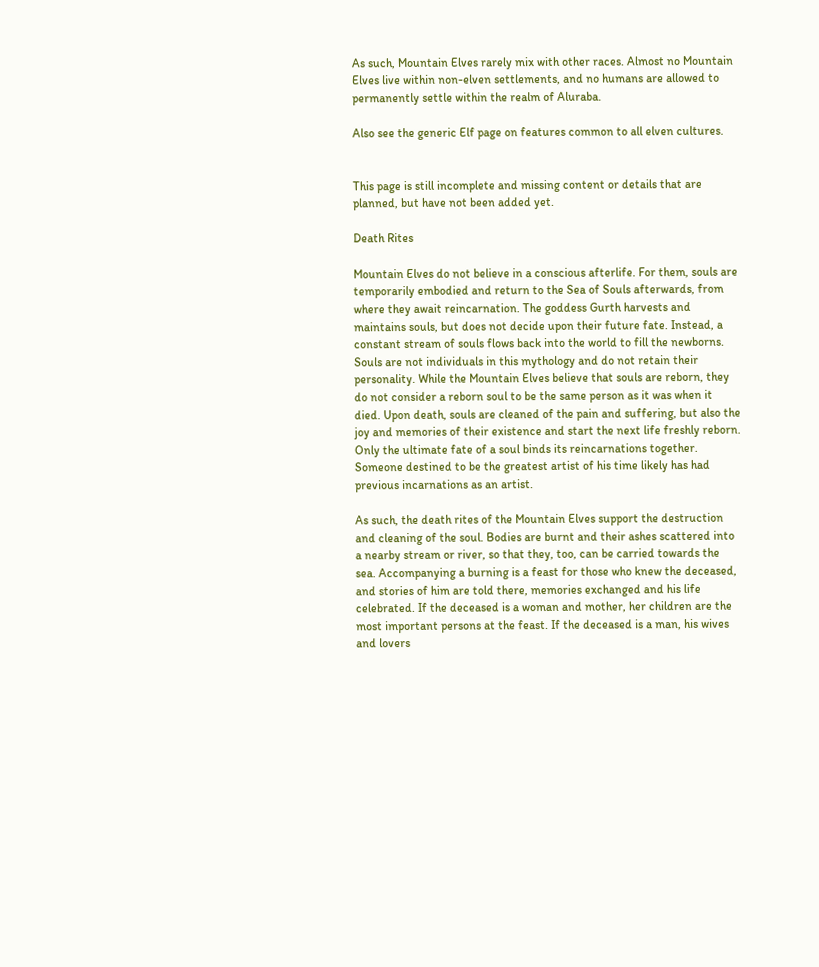As such, Mountain Elves rarely mix with other races. Almost no Mountain Elves live within non-elven settlements, and no humans are allowed to permanently settle within the realm of Aluraba.

Also see the generic Elf page on features common to all elven cultures.


This page is still incomplete and missing content or details that are planned, but have not been added yet.

Death Rites

Mountain Elves do not believe in a conscious afterlife. For them, souls are temporarily embodied and return to the Sea of Souls afterwards, from where they await reincarnation. The goddess Gurth harvests and maintains souls, but does not decide upon their future fate. Instead, a constant stream of souls flows back into the world to fill the newborns. Souls are not individuals in this mythology and do not retain their personality. While the Mountain Elves believe that souls are reborn, they do not consider a reborn soul to be the same person as it was when it died. Upon death, souls are cleaned of the pain and suffering, but also the joy and memories of their existence and start the next life freshly reborn. Only the ultimate fate of a soul binds its reincarnations together. Someone destined to be the greatest artist of his time likely has had previous incarnations as an artist.

As such, the death rites of the Mountain Elves support the destruction and cleaning of the soul. Bodies are burnt and their ashes scattered into a nearby stream or river, so that they, too, can be carried towards the sea. Accompanying a burning is a feast for those who knew the deceased, and stories of him are told there, memories exchanged and his life celebrated. If the deceased is a woman and mother, her children are the most important persons at the feast. If the deceased is a man, his wives and lovers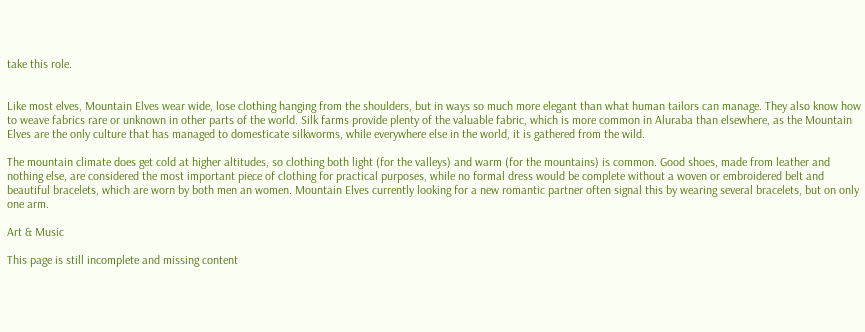take this role.


Like most elves, Mountain Elves wear wide, lose clothing hanging from the shoulders, but in ways so much more elegant than what human tailors can manage. They also know how to weave fabrics rare or unknown in other parts of the world. Silk farms provide plenty of the valuable fabric, which is more common in Aluraba than elsewhere, as the Mountain Elves are the only culture that has managed to domesticate silkworms, while everywhere else in the world, it is gathered from the wild.

The mountain climate does get cold at higher altitudes, so clothing both light (for the valleys) and warm (for the mountains) is common. Good shoes, made from leather and nothing else, are considered the most important piece of clothing for practical purposes, while no formal dress would be complete without a woven or embroidered belt and beautiful bracelets, which are worn by both men an women. Mountain Elves currently looking for a new romantic partner often signal this by wearing several bracelets, but on only one arm.

Art & Music

This page is still incomplete and missing content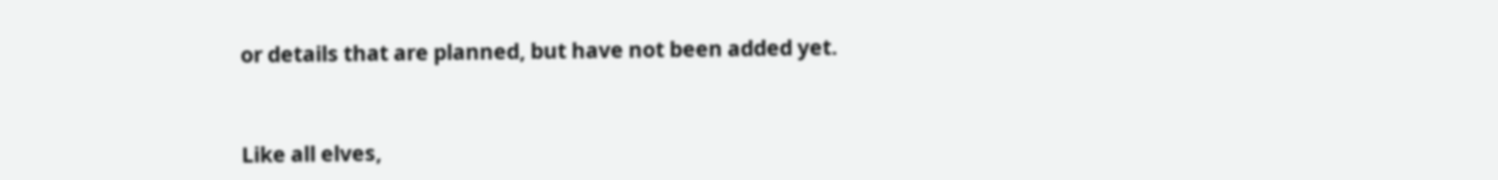or details that are planned, but have not been added yet.



Like all elves,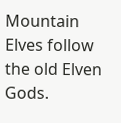Mountain Elves follow the old Elven Gods.